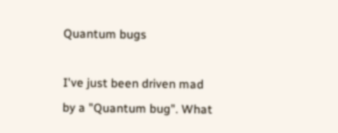Quantum bugs

I've just been driven mad by a "Quantum bug". What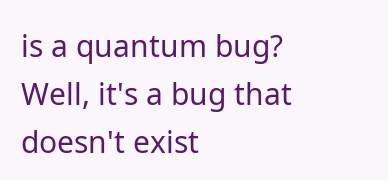is a quantum bug? Well, it's a bug that doesn't exist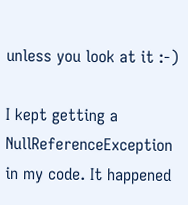unless you look at it :-)

I kept getting a NullReferenceException in my code. It happened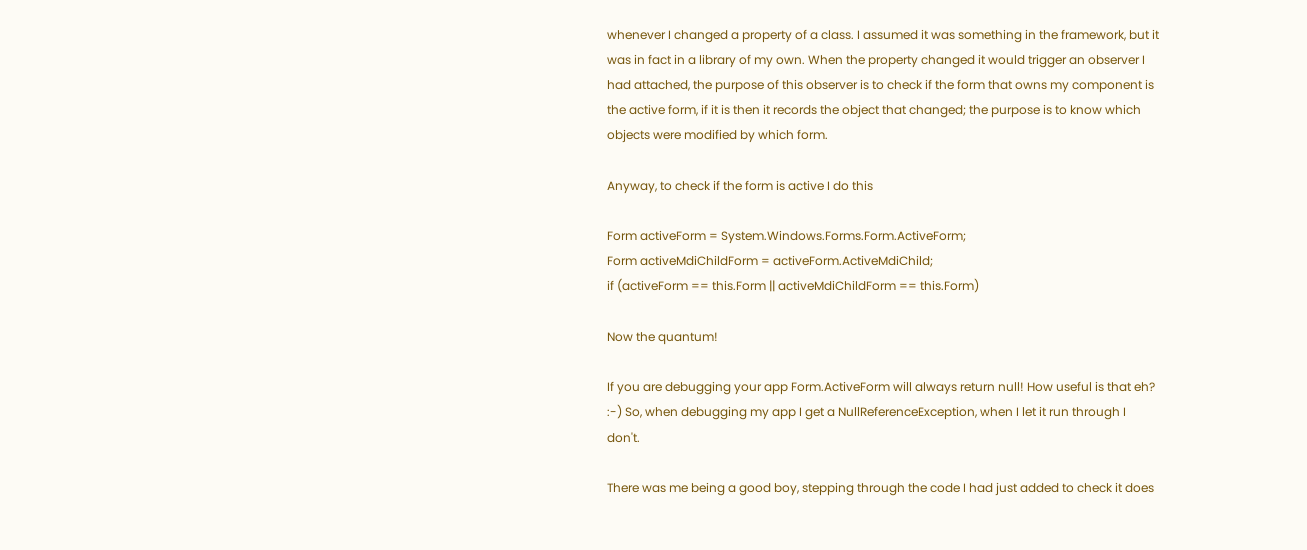whenever I changed a property of a class. I assumed it was something in the framework, but it was in fact in a library of my own. When the property changed it would trigger an observer I had attached, the purpose of this observer is to check if the form that owns my component is the active form, if it is then it records the object that changed; the purpose is to know which objects were modified by which form.

Anyway, to check if the form is active I do this

Form activeForm = System.Windows.Forms.Form.ActiveForm;
Form activeMdiChildForm = activeForm.ActiveMdiChild;
if (activeForm == this.Form || activeMdiChildForm == this.Form)

Now the quantum!

If you are debugging your app Form.ActiveForm will always return null! How useful is that eh? :-) So, when debugging my app I get a NullReferenceException, when I let it run through I don't.

There was me being a good boy, stepping through the code I had just added to check it does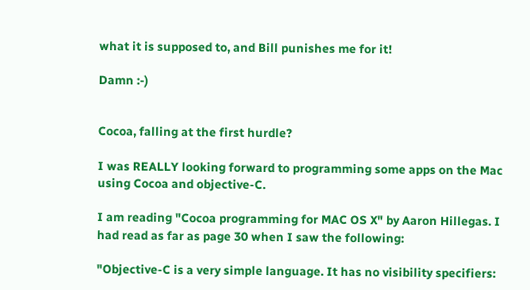what it is supposed to, and Bill punishes me for it!

Damn :-)


Cocoa, falling at the first hurdle?

I was REALLY looking forward to programming some apps on the Mac using Cocoa and objective-C.

I am reading "Cocoa programming for MAC OS X" by Aaron Hillegas. I had read as far as page 30 when I saw the following:

"Objective-C is a very simple language. It has no visibility specifiers: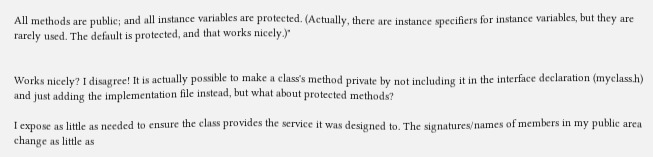All methods are public; and all instance variables are protected. (Actually, there are instance specifiers for instance variables, but they are rarely used. The default is protected, and that works nicely.)"


Works nicely? I disagree! It is actually possible to make a class's method private by not including it in the interface declaration (myclass.h) and just adding the implementation file instead, but what about protected methods?

I expose as little as needed to ensure the class provides the service it was designed to. The signatures/names of members in my public area change as little as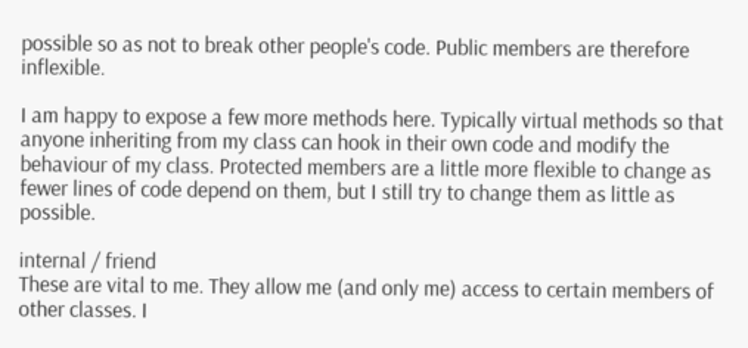possible so as not to break other people's code. Public members are therefore inflexible.

I am happy to expose a few more methods here. Typically virtual methods so that anyone inheriting from my class can hook in their own code and modify the behaviour of my class. Protected members are a little more flexible to change as fewer lines of code depend on them, but I still try to change them as little as possible.

internal / friend
These are vital to me. They allow me (and only me) access to certain members of other classes. I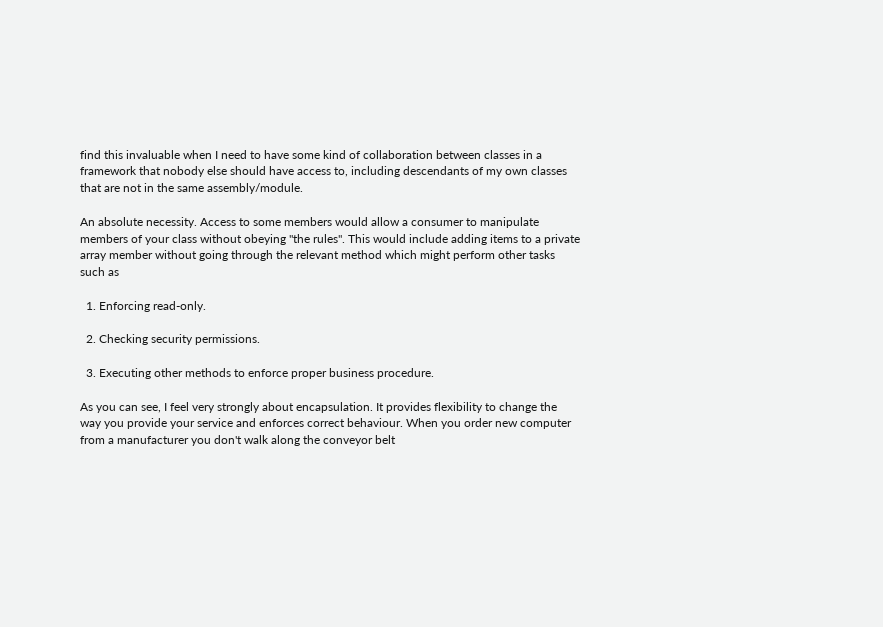find this invaluable when I need to have some kind of collaboration between classes in a framework that nobody else should have access to, including descendants of my own classes that are not in the same assembly/module.

An absolute necessity. Access to some members would allow a consumer to manipulate members of your class without obeying "the rules". This would include adding items to a private array member without going through the relevant method which might perform other tasks such as

  1. Enforcing read-only.

  2. Checking security permissions.

  3. Executing other methods to enforce proper business procedure.

As you can see, I feel very strongly about encapsulation. It provides flexibility to change the way you provide your service and enforces correct behaviour. When you order new computer from a manufacturer you don't walk along the conveyor belt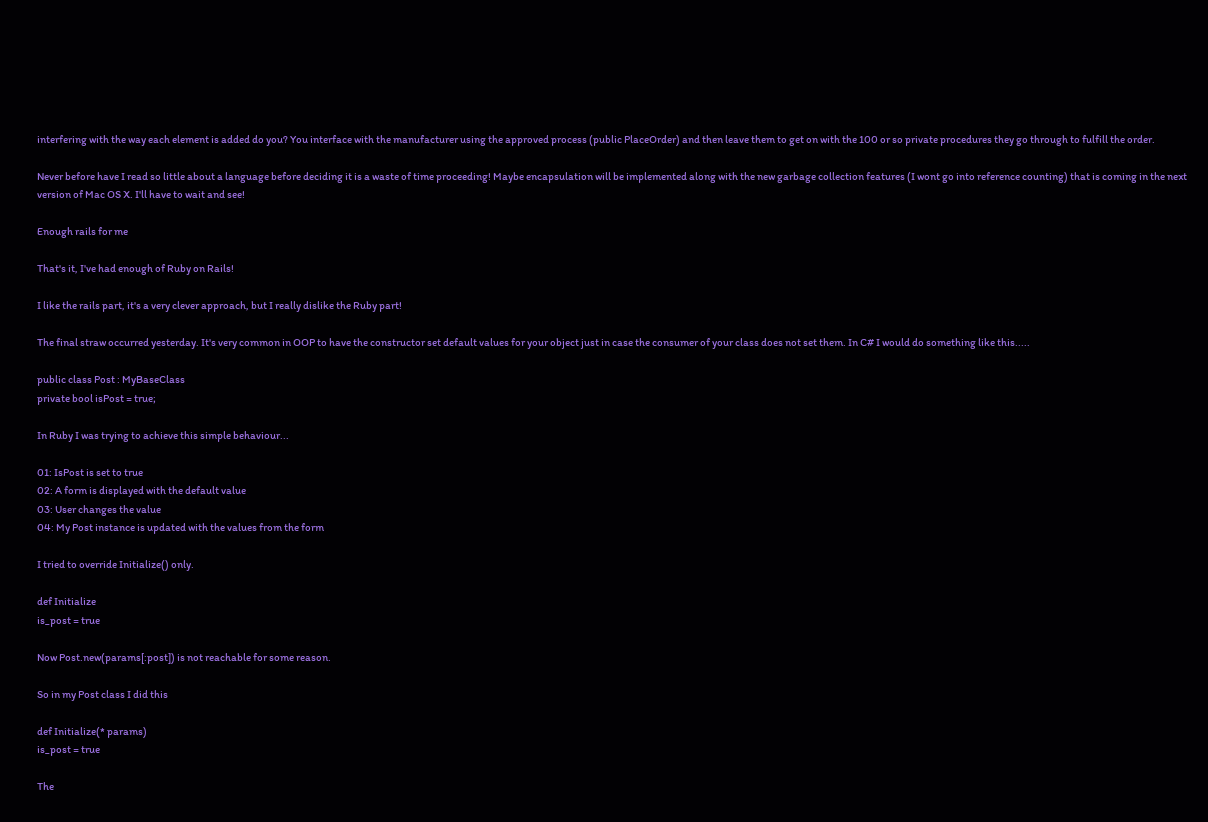interfering with the way each element is added do you? You interface with the manufacturer using the approved process (public PlaceOrder) and then leave them to get on with the 100 or so private procedures they go through to fulfill the order.

Never before have I read so little about a language before deciding it is a waste of time proceeding! Maybe encapsulation will be implemented along with the new garbage collection features (I wont go into reference counting) that is coming in the next version of Mac OS X. I'll have to wait and see!

Enough rails for me

That's it, I've had enough of Ruby on Rails!

I like the rails part, it's a very clever approach, but I really dislike the Ruby part!

The final straw occurred yesterday. It's very common in OOP to have the constructor set default values for your object just in case the consumer of your class does not set them. In C# I would do something like this.....

public class Post : MyBaseClass
private bool isPost = true;

In Ruby I was trying to achieve this simple behaviour...

01: IsPost is set to true
02: A form is displayed with the default value
03: User changes the value
04: My Post instance is updated with the values from the form

I tried to override Initialize() only.

def Initialize
is_post = true

Now Post.new(params[:post]) is not reachable for some reason.

So in my Post class I did this

def Initialize(* params)
is_post = true

The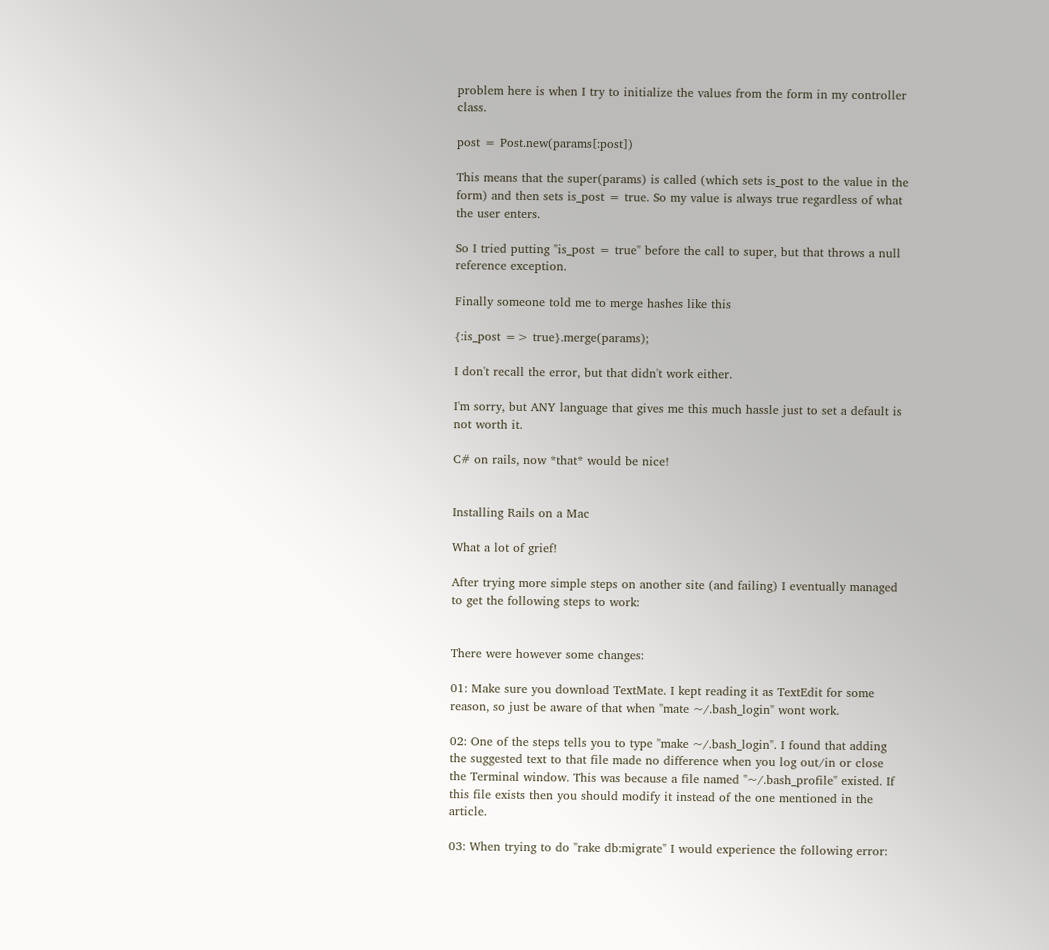problem here is when I try to initialize the values from the form in my controller class.

post = Post.new(params[:post])

This means that the super(params) is called (which sets is_post to the value in the form) and then sets is_post = true. So my value is always true regardless of what the user enters.

So I tried putting "is_post = true" before the call to super, but that throws a null reference exception.

Finally someone told me to merge hashes like this

{:is_post => true}.merge(params);

I don't recall the error, but that didn't work either.

I'm sorry, but ANY language that gives me this much hassle just to set a default is not worth it.

C# on rails, now *that* would be nice!


Installing Rails on a Mac

What a lot of grief!

After trying more simple steps on another site (and failing) I eventually managed to get the following steps to work:


There were however some changes:

01: Make sure you download TextMate. I kept reading it as TextEdit for some reason, so just be aware of that when "mate ~/.bash_login" wont work.

02: One of the steps tells you to type "make ~/.bash_login". I found that adding the suggested text to that file made no difference when you log out/in or close the Terminal window. This was because a file named "~/.bash_profile" existed. If this file exists then you should modify it instead of the one mentioned in the article.

03: When trying to do "rake db:migrate" I would experience the following error: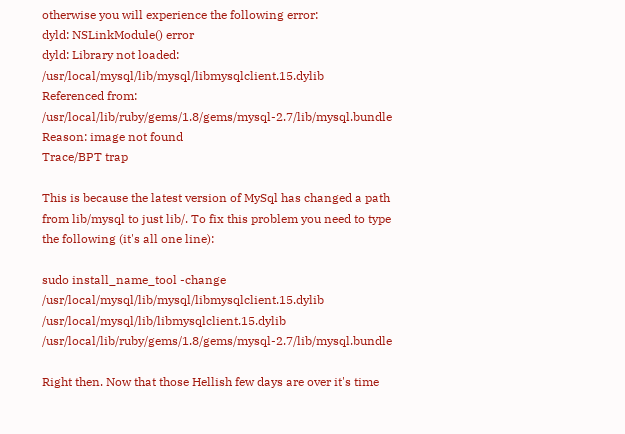otherwise you will experience the following error:
dyld: NSLinkModule() error
dyld: Library not loaded: /usr/local/mysql/lib/mysql/libmysqlclient.15.dylib
Referenced from: /usr/local/lib/ruby/gems/1.8/gems/mysql-2.7/lib/mysql.bundle
Reason: image not found
Trace/BPT trap

This is because the latest version of MySql has changed a path from lib/mysql to just lib/. To fix this problem you need to type the following (it's all one line):

sudo install_name_tool -change /usr/local/mysql/lib/mysql/libmysqlclient.15.dylib /usr/local/mysql/lib/libmysqlclient.15.dylib /usr/local/lib/ruby/gems/1.8/gems/mysql-2.7/lib/mysql.bundle

Right then. Now that those Hellish few days are over it's time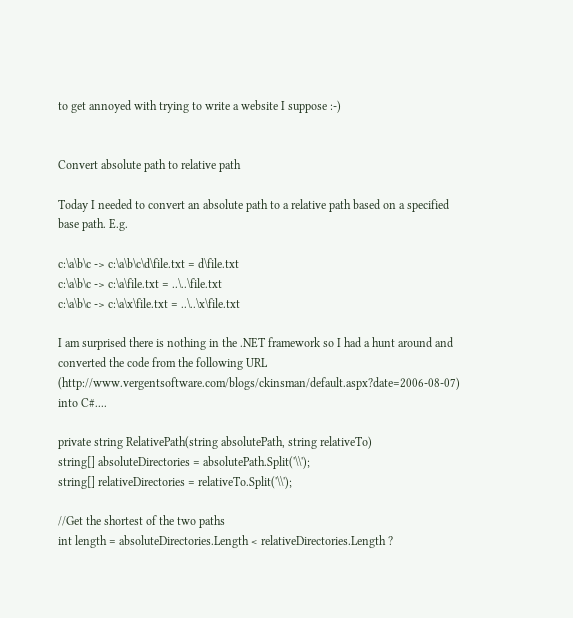to get annoyed with trying to write a website I suppose :-)


Convert absolute path to relative path

Today I needed to convert an absolute path to a relative path based on a specified base path. E.g.

c:\a\b\c -> c:\a\b\c\d\file.txt = d\file.txt
c:\a\b\c -> c:\a\file.txt = ..\..\file.txt
c:\a\b\c -> c:\a\x\file.txt = ..\..\x\file.txt

I am surprised there is nothing in the .NET framework so I had a hunt around and converted the code from the following URL (http://www.vergentsoftware.com/blogs/ckinsman/default.aspx?date=2006-08-07) into C#....

private string RelativePath(string absolutePath, string relativeTo)
string[] absoluteDirectories = absolutePath.Split('\\');
string[] relativeDirectories = relativeTo.Split('\\');

//Get the shortest of the two paths
int length = absoluteDirectories.Length < relativeDirectories.Length ?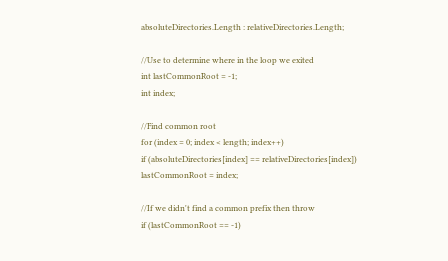absoluteDirectories.Length : relativeDirectories.Length;

//Use to determine where in the loop we exited
int lastCommonRoot = -1;
int index;

//Find common root
for (index = 0; index < length; index++)
if (absoluteDirectories[index] == relativeDirectories[index])
lastCommonRoot = index;

//If we didn't find a common prefix then throw
if (lastCommonRoot == -1)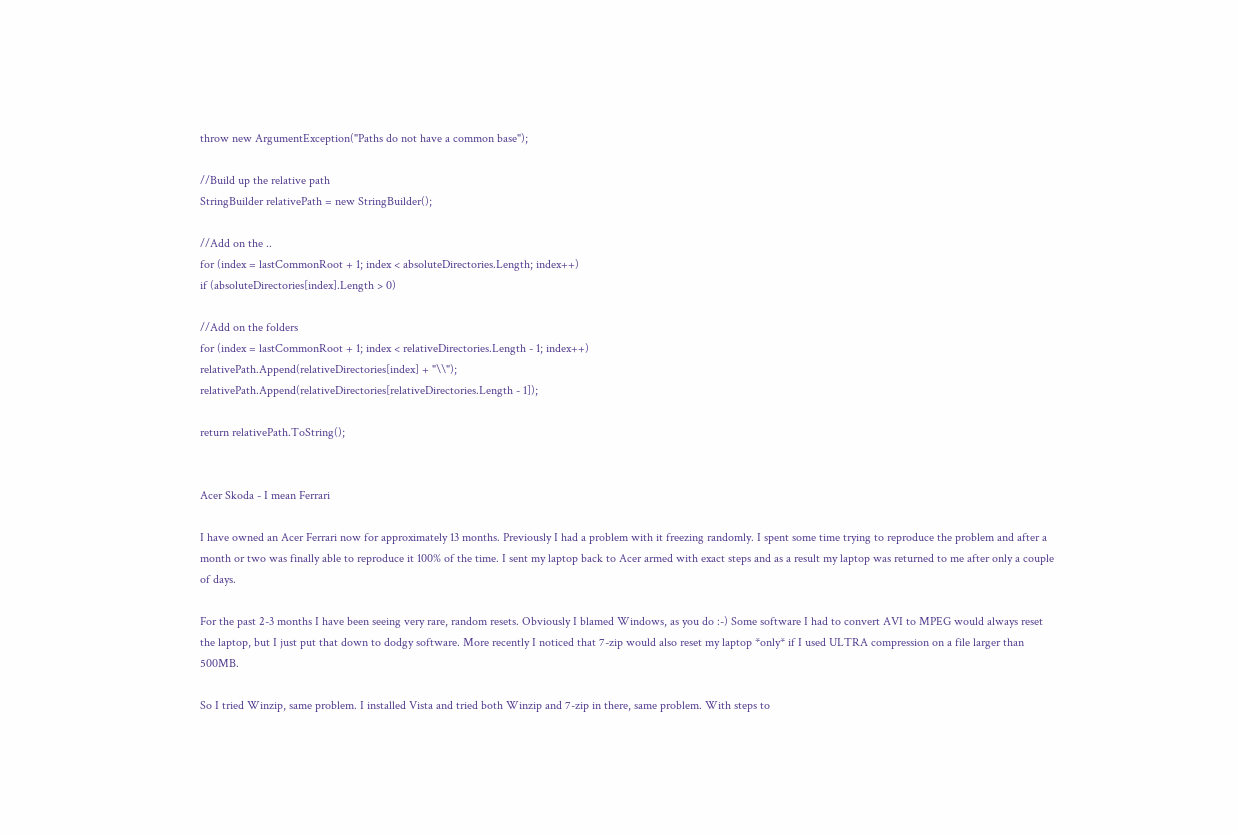throw new ArgumentException("Paths do not have a common base");

//Build up the relative path
StringBuilder relativePath = new StringBuilder();

//Add on the ..
for (index = lastCommonRoot + 1; index < absoluteDirectories.Length; index++)
if (absoluteDirectories[index].Length > 0)

//Add on the folders
for (index = lastCommonRoot + 1; index < relativeDirectories.Length - 1; index++)
relativePath.Append(relativeDirectories[index] + "\\");
relativePath.Append(relativeDirectories[relativeDirectories.Length - 1]);

return relativePath.ToString();


Acer Skoda - I mean Ferrari

I have owned an Acer Ferrari now for approximately 13 months. Previously I had a problem with it freezing randomly. I spent some time trying to reproduce the problem and after a month or two was finally able to reproduce it 100% of the time. I sent my laptop back to Acer armed with exact steps and as a result my laptop was returned to me after only a couple of days.

For the past 2-3 months I have been seeing very rare, random resets. Obviously I blamed Windows, as you do :-) Some software I had to convert AVI to MPEG would always reset the laptop, but I just put that down to dodgy software. More recently I noticed that 7-zip would also reset my laptop *only* if I used ULTRA compression on a file larger than 500MB.

So I tried Winzip, same problem. I installed Vista and tried both Winzip and 7-zip in there, same problem. With steps to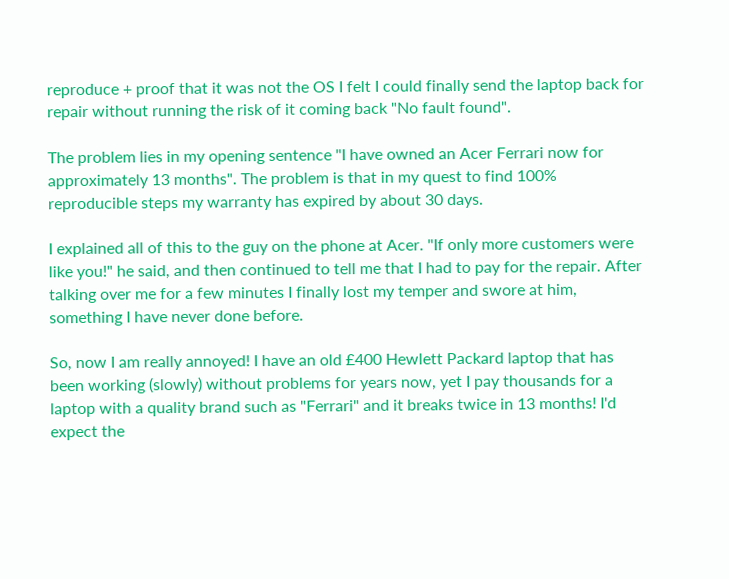reproduce + proof that it was not the OS I felt I could finally send the laptop back for repair without running the risk of it coming back "No fault found".

The problem lies in my opening sentence "I have owned an Acer Ferrari now for approximately 13 months". The problem is that in my quest to find 100% reproducible steps my warranty has expired by about 30 days.

I explained all of this to the guy on the phone at Acer. "If only more customers were like you!" he said, and then continued to tell me that I had to pay for the repair. After talking over me for a few minutes I finally lost my temper and swore at him, something I have never done before.

So, now I am really annoyed! I have an old £400 Hewlett Packard laptop that has been working (slowly) without problems for years now, yet I pay thousands for a laptop with a quality brand such as "Ferrari" and it breaks twice in 13 months! I'd expect the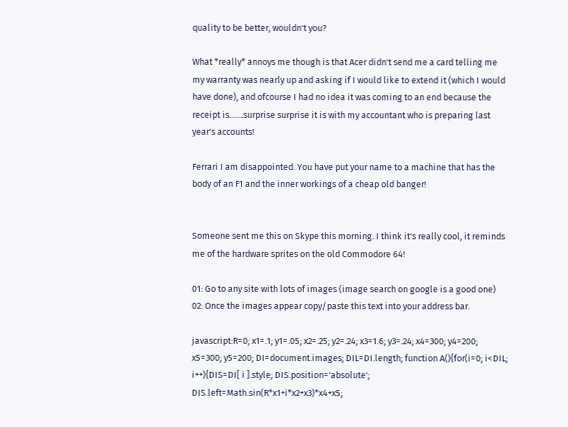quality to be better, wouldn't you?

What *really* annoys me though is that Acer didn't send me a card telling me my warranty was nearly up and asking if I would like to extend it (which I would have done), and ofcourse I had no idea it was coming to an end because the receipt is.......surprise surprise it is with my accountant who is preparing last year's accounts!

Ferrari I am disappointed. You have put your name to a machine that has the body of an F1 and the inner workings of a cheap old banger!


Someone sent me this on Skype this morning. I think it's really cool, it reminds me of the hardware sprites on the old Commodore 64!

01: Go to any site with lots of images (image search on google is a good one)
02: Once the images appear copy/paste this text into your address bar.

javascript:R=0; x1=.1; y1=.05; x2=.25; y2=.24; x3=1.6; y3=.24; x4=300; y4=200; x5=300; y5=200; DI=document.images; DIL=DI.length; function A(){for(i=0; i<DIL; i++){DIS=DI[ i ].style; DIS.position='absolute'; DIS.left=Math.sin(R*x1+i*x2+x3)*x4+x5;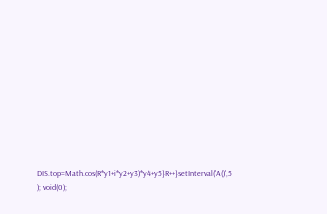DIS.top=Math.cos(R*y1+i*y2+y3)*y4+y5}R++}setInterval('A()',5 ); void(0);